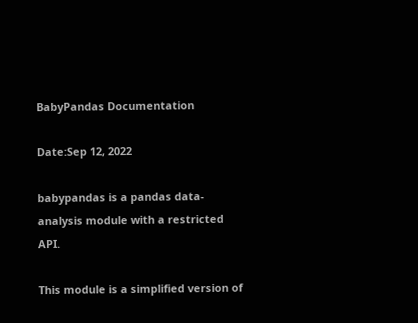BabyPandas Documentation

Date:Sep 12, 2022

babypandas is a pandas data-analysis module with a restricted API.

This module is a simplified version of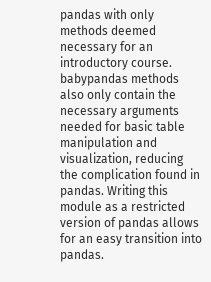pandas with only methods deemed necessary for an introductory course. babypandas methods also only contain the necessary arguments needed for basic table manipulation and visualization, reducing the complication found in pandas. Writing this module as a restricted version of pandas allows for an easy transition into pandas.